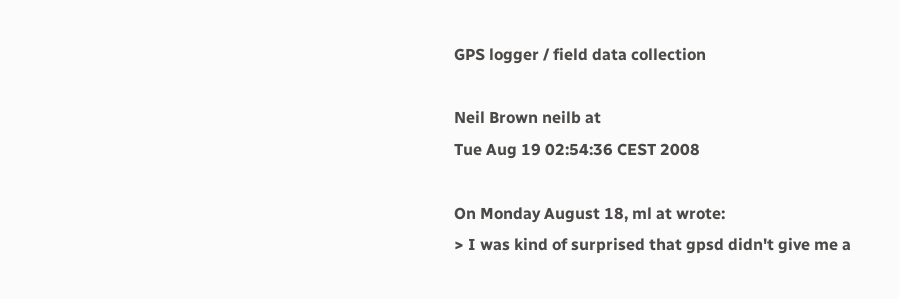GPS logger / field data collection

Neil Brown neilb at
Tue Aug 19 02:54:36 CEST 2008

On Monday August 18, ml at wrote:
> I was kind of surprised that gpsd didn't give me a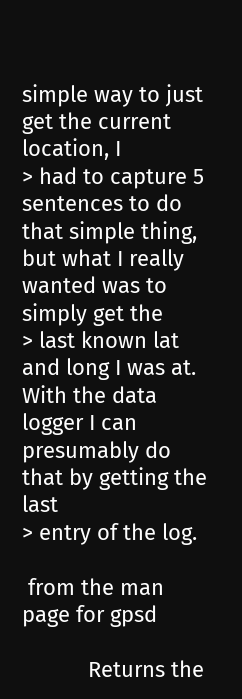simple way to just get the current location, I
> had to capture 5 sentences to do that simple thing, but what I really wanted was to simply get the
> last known lat and long I was at. With the data logger I can presumably do that by getting the last
> entry of the log.

 from the man page for gpsd

           Returns the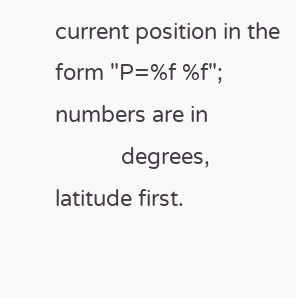current position in the form "P=%f %f"; numbers are in
           degrees, latitude first.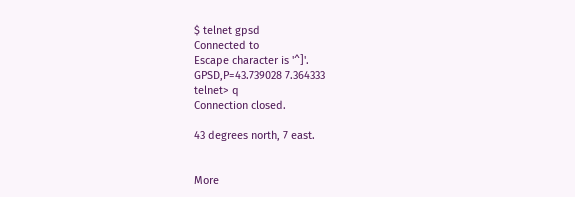$ telnet gpsd
Connected to
Escape character is '^]'.
GPSD,P=43.739028 7.364333
telnet> q
Connection closed.

43 degrees north, 7 east.


More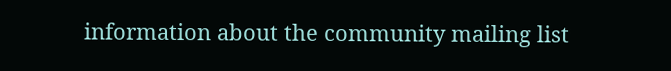information about the community mailing list